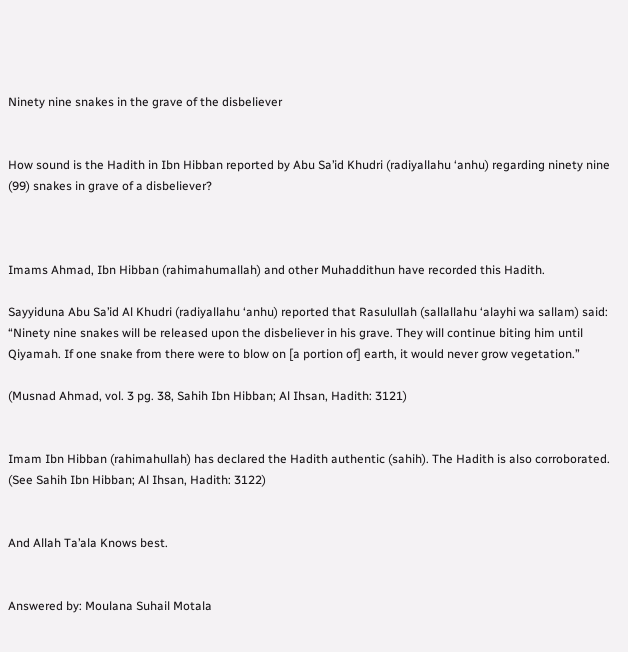Ninety nine snakes in the grave of the disbeliever


How sound is the Hadith in Ibn Hibban reported by Abu Sa’id Khudri (radiyallahu ‘anhu) regarding ninety nine (99) snakes in grave of a disbeliever?



Imams Ahmad, Ibn Hibban (rahimahumallah) and other Muhaddithun have recorded this Hadith.

Sayyiduna Abu Sa’id Al Khudri (radiyallahu ‘anhu) reported that Rasulullah (sallallahu ‘alayhi wa sallam) said: “Ninety nine snakes will be released upon the disbeliever in his grave. They will continue biting him until Qiyamah. If one snake from there were to blow on [a portion of] earth, it would never grow vegetation.”

(Musnad Ahmad, vol. 3 pg. 38, Sahih Ibn Hibban; Al Ihsan, Hadith: 3121)


Imam Ibn Hibban (rahimahullah) has declared the Hadith authentic (sahih). The Hadith is also corroborated. (See Sahih Ibn Hibban; Al Ihsan, Hadith: 3122)


And Allah Ta’ala Knows best.


Answered by: Moulana Suhail Motala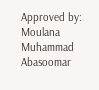Approved by: Moulana Muhammad Abasoomar